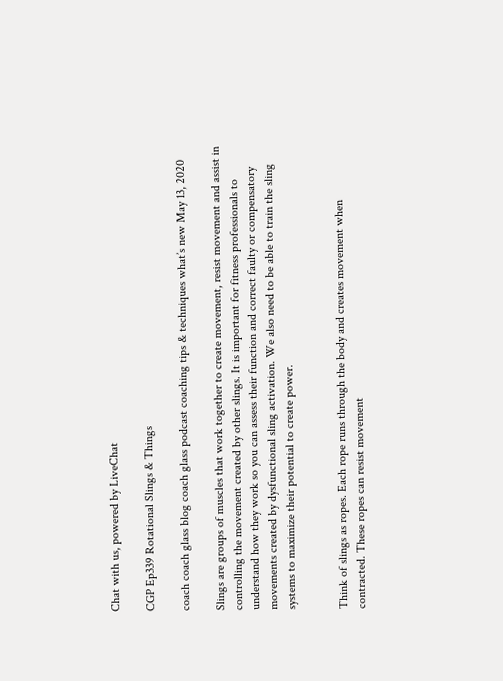Chat with us, powered by LiveChat

CGP Ep339 Rotational Slings & Things

coach coach glass blog coach glass podcast coaching tips & techniques what’s new May 13, 2020

Slings are groups of muscles that work together to create movement, resist movement and assist in controlling the movement created by other slings. It is important for fitness professionals to understand how they work so you can assess their function and correct faulty or compensatory movements created by dysfunctional sling activation. We also need to be able to train the sling systems to maximize their potential to create power.


Think of slings as ropes. Each rope runs through the body and creates movement when contracted. These ropes can resist movement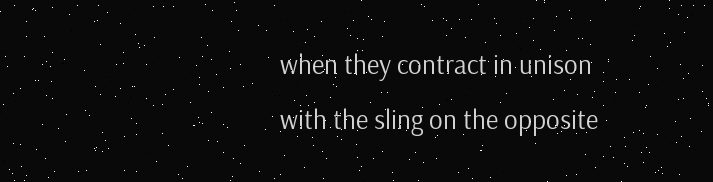when they contract in unison with the sling on the opposite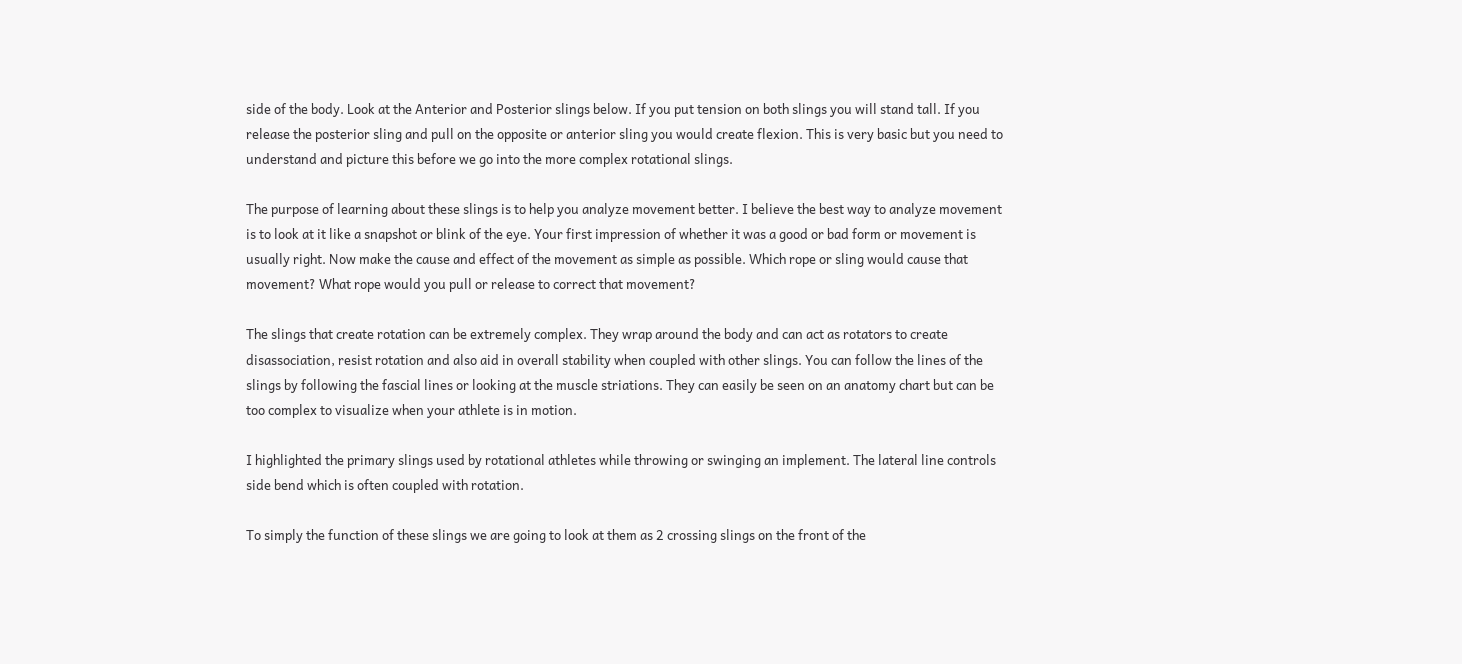side of the body. Look at the Anterior and Posterior slings below. If you put tension on both slings you will stand tall. If you release the posterior sling and pull on the opposite or anterior sling you would create flexion. This is very basic but you need to understand and picture this before we go into the more complex rotational slings.

The purpose of learning about these slings is to help you analyze movement better. I believe the best way to analyze movement is to look at it like a snapshot or blink of the eye. Your first impression of whether it was a good or bad form or movement is usually right. Now make the cause and effect of the movement as simple as possible. Which rope or sling would cause that movement? What rope would you pull or release to correct that movement?

The slings that create rotation can be extremely complex. They wrap around the body and can act as rotators to create disassociation, resist rotation and also aid in overall stability when coupled with other slings. You can follow the lines of the slings by following the fascial lines or looking at the muscle striations. They can easily be seen on an anatomy chart but can be too complex to visualize when your athlete is in motion.

I highlighted the primary slings used by rotational athletes while throwing or swinging an implement. The lateral line controls side bend which is often coupled with rotation.

To simply the function of these slings we are going to look at them as 2 crossing slings on the front of the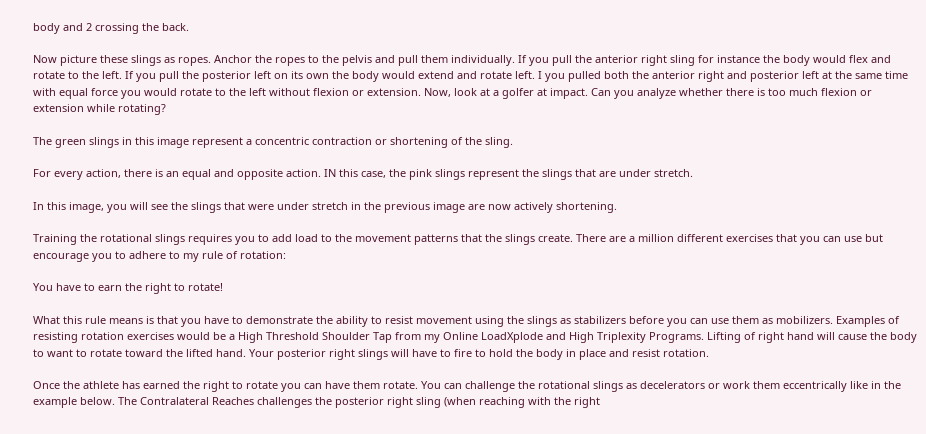body and 2 crossing the back.

Now picture these slings as ropes. Anchor the ropes to the pelvis and pull them individually. If you pull the anterior right sling for instance the body would flex and rotate to the left. If you pull the posterior left on its own the body would extend and rotate left. I you pulled both the anterior right and posterior left at the same time with equal force you would rotate to the left without flexion or extension. Now, look at a golfer at impact. Can you analyze whether there is too much flexion or extension while rotating?

The green slings in this image represent a concentric contraction or shortening of the sling.

For every action, there is an equal and opposite action. IN this case, the pink slings represent the slings that are under stretch.

In this image, you will see the slings that were under stretch in the previous image are now actively shortening.

Training the rotational slings requires you to add load to the movement patterns that the slings create. There are a million different exercises that you can use but encourage you to adhere to my rule of rotation:

You have to earn the right to rotate!

What this rule means is that you have to demonstrate the ability to resist movement using the slings as stabilizers before you can use them as mobilizers. Examples of resisting rotation exercises would be a High Threshold Shoulder Tap from my Online LoadXplode and High Triplexity Programs. Lifting of right hand will cause the body to want to rotate toward the lifted hand. Your posterior right slings will have to fire to hold the body in place and resist rotation.

Once the athlete has earned the right to rotate you can have them rotate. You can challenge the rotational slings as decelerators or work them eccentrically like in the example below. The Contralateral Reaches challenges the posterior right sling (when reaching with the right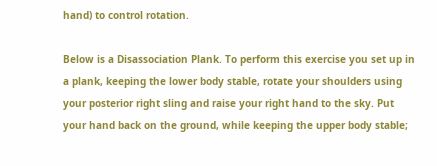hand) to control rotation.

Below is a Disassociation Plank. To perform this exercise you set up in a plank, keeping the lower body stable, rotate your shoulders using your posterior right sling and raise your right hand to the sky. Put your hand back on the ground, while keeping the upper body stable;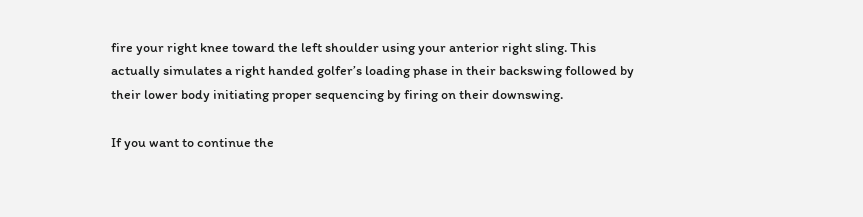fire your right knee toward the left shoulder using your anterior right sling. This actually simulates a right handed golfer’s loading phase in their backswing followed by their lower body initiating proper sequencing by firing on their downswing.

If you want to continue the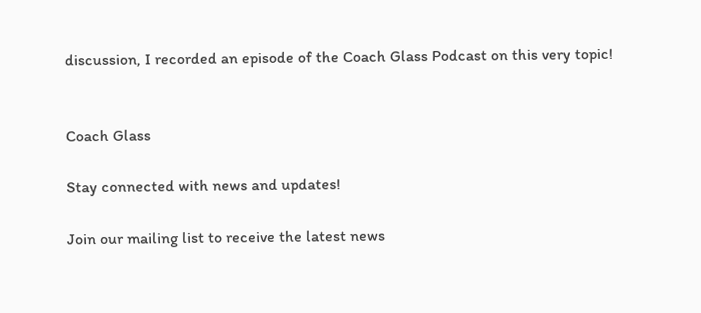discussion, I recorded an episode of the Coach Glass Podcast on this very topic!


Coach Glass

Stay connected with news and updates!

Join our mailing list to receive the latest news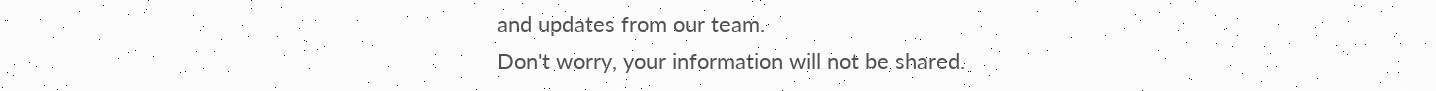and updates from our team.
Don't worry, your information will not be shared.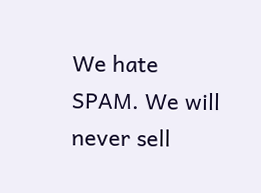We hate SPAM. We will never sell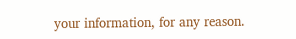your information, for any reason.